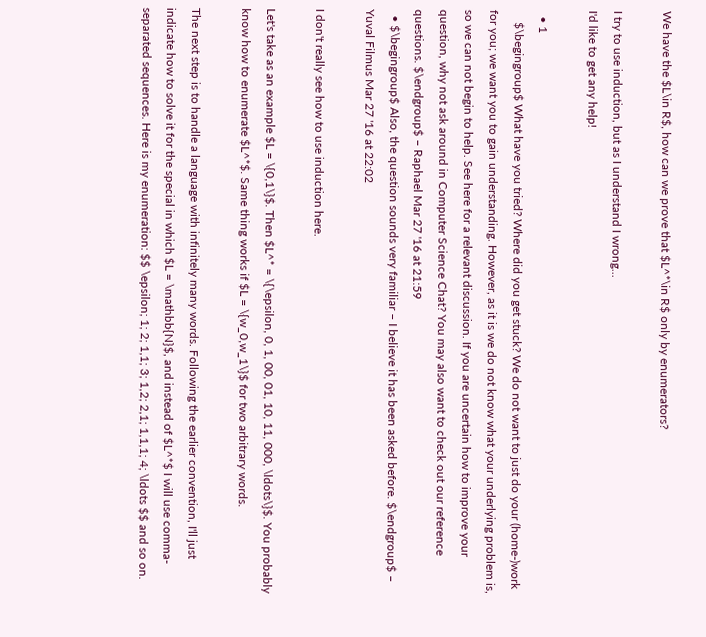We have the $L\in R$, how can we prove that $L^*\in R$ only by enumerators?

I try to use induction, but as I understand I wrong...
I'd like to get any help!

  • 1
    $\begingroup$ What have you tried? Where did you get stuck? We do not want to just do your (home-)work for you; we want you to gain understanding. However, as it is we do not know what your underlying problem is, so we can not begin to help. See here for a relevant discussion. If you are uncertain how to improve your question, why not ask around in Computer Science Chat? You may also want to check out our reference questions. $\endgroup$ – Raphael Mar 27 '16 at 21:59
  • $\begingroup$ Also, the question sounds very familiar – I believe it has been asked before. $\endgroup$ – Yuval Filmus Mar 27 '16 at 22:02

I don't really see how to use induction here.

Let's take as an example $L = \{0,1\}$. Then $L^* = \{\epsilon, 0, 1, 00, 01, 10, 11, 000, \ldots\}$. You probably know how to enumerate $L^*$. Same thing works if $L = \{w_0,w_1\}$ for two arbitrary words.

The next step is to handle a language with infinitely many words. Following the earlier convention, I'll just indicate how to solve it for the special in which $L = \mathbb{N}$, and instead of $L^*$ I will use comma-separated sequences. Here is my enumeration: $$ \epsilon; 1; 2; 1,1; 3; 1,2; 2,1; 1,1,1; 4; \ldots $$ and so on.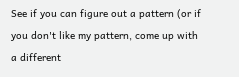See if you can figure out a pattern (or if you don't like my pattern, come up with a different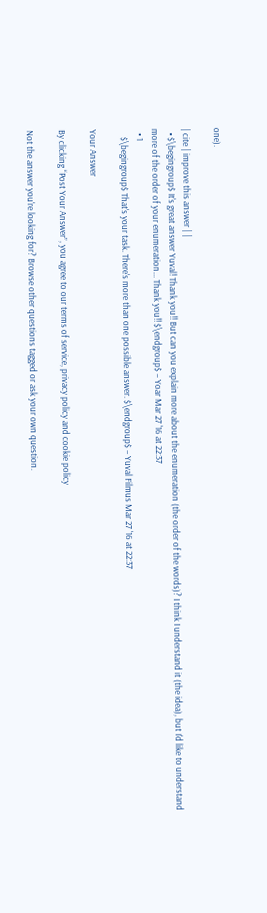one).

| cite | improve this answer | |
  • $\begingroup$ It's great answer Yuval! Thank you!! But can you explain more about the enumeration (the order of the words)? I think I understand it (the idea), but I'd like to understand more of the order of your enumeration... Thank you!! $\endgroup$ – Yoar Mar 27 '16 at 22:37
  • 1
    $\begingroup$ That's your task. There's more than one possible answer. $\endgroup$ – Yuval Filmus Mar 27 '16 at 22:37

Your Answer

By clicking “Post Your Answer”, you agree to our terms of service, privacy policy and cookie policy

Not the answer you're looking for? Browse other questions tagged or ask your own question.